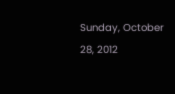Sunday, October 28, 2012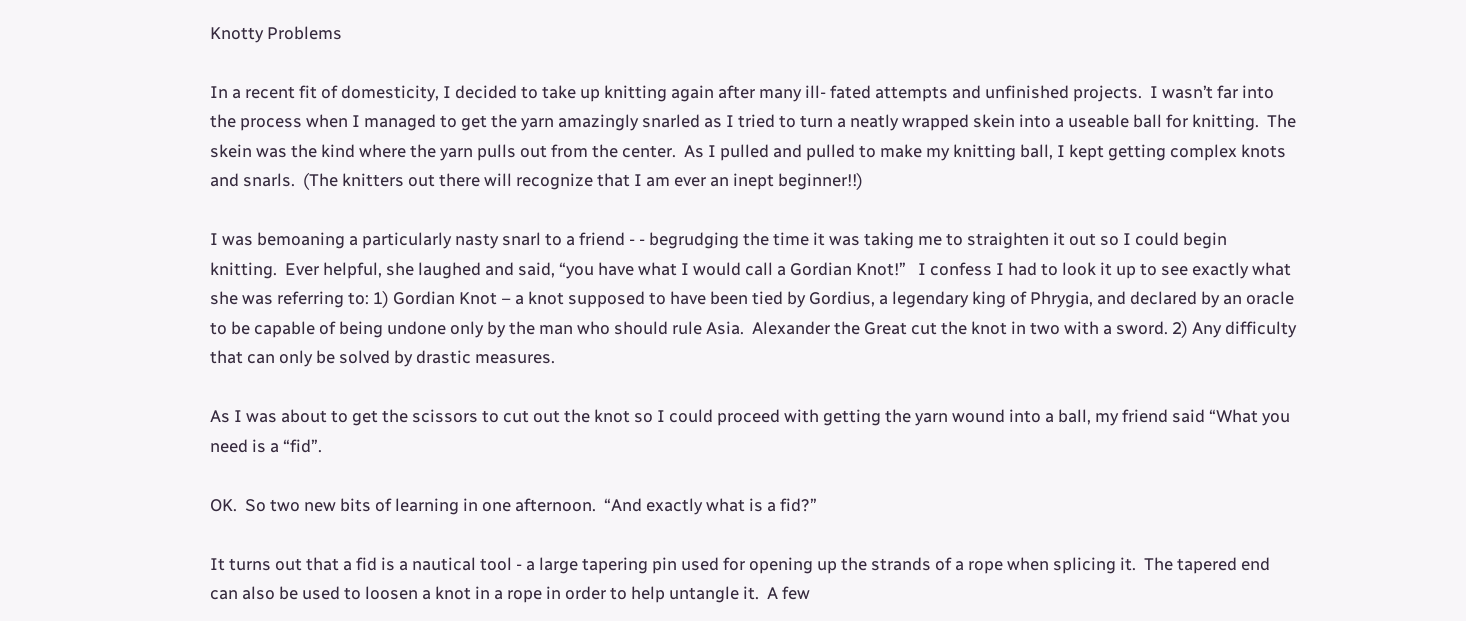Knotty Problems

In a recent fit of domesticity, I decided to take up knitting again after many ill- fated attempts and unfinished projects.  I wasn’t far into the process when I managed to get the yarn amazingly snarled as I tried to turn a neatly wrapped skein into a useable ball for knitting.  The skein was the kind where the yarn pulls out from the center.  As I pulled and pulled to make my knitting ball, I kept getting complex knots and snarls.  (The knitters out there will recognize that I am ever an inept beginner!!)

I was bemoaning a particularly nasty snarl to a friend - - begrudging the time it was taking me to straighten it out so I could begin knitting.  Ever helpful, she laughed and said, “you have what I would call a Gordian Knot!”   I confess I had to look it up to see exactly what she was referring to: 1) Gordian Knot – a knot supposed to have been tied by Gordius, a legendary king of Phrygia, and declared by an oracle to be capable of being undone only by the man who should rule Asia.  Alexander the Great cut the knot in two with a sword. 2) Any difficulty that can only be solved by drastic measures.

As I was about to get the scissors to cut out the knot so I could proceed with getting the yarn wound into a ball, my friend said “What you need is a “fid”.

OK.  So two new bits of learning in one afternoon.  “And exactly what is a fid?”

It turns out that a fid is a nautical tool - a large tapering pin used for opening up the strands of a rope when splicing it.  The tapered end can also be used to loosen a knot in a rope in order to help untangle it.  A few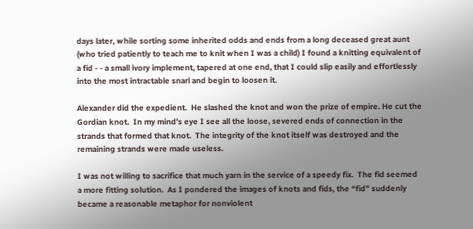days later, while sorting some inherited odds and ends from a long deceased great aunt (who tried patiently to teach me to knit when I was a child) I found a knitting equivalent of a fid - - a small ivory implement, tapered at one end, that I could slip easily and effortlessly into the most intractable snarl and begin to loosen it.

Alexander did the expedient.  He slashed the knot and won the prize of empire. He cut the Gordian knot.  In my mind’s eye I see all the loose, severed ends of connection in the strands that formed that knot.  The integrity of the knot itself was destroyed and the remaining strands were made useless.

I was not willing to sacrifice that much yarn in the service of a speedy fix.  The fid seemed a more fitting solution.  As I pondered the images of knots and fids, the “fid” suddenly became a reasonable metaphor for nonviolent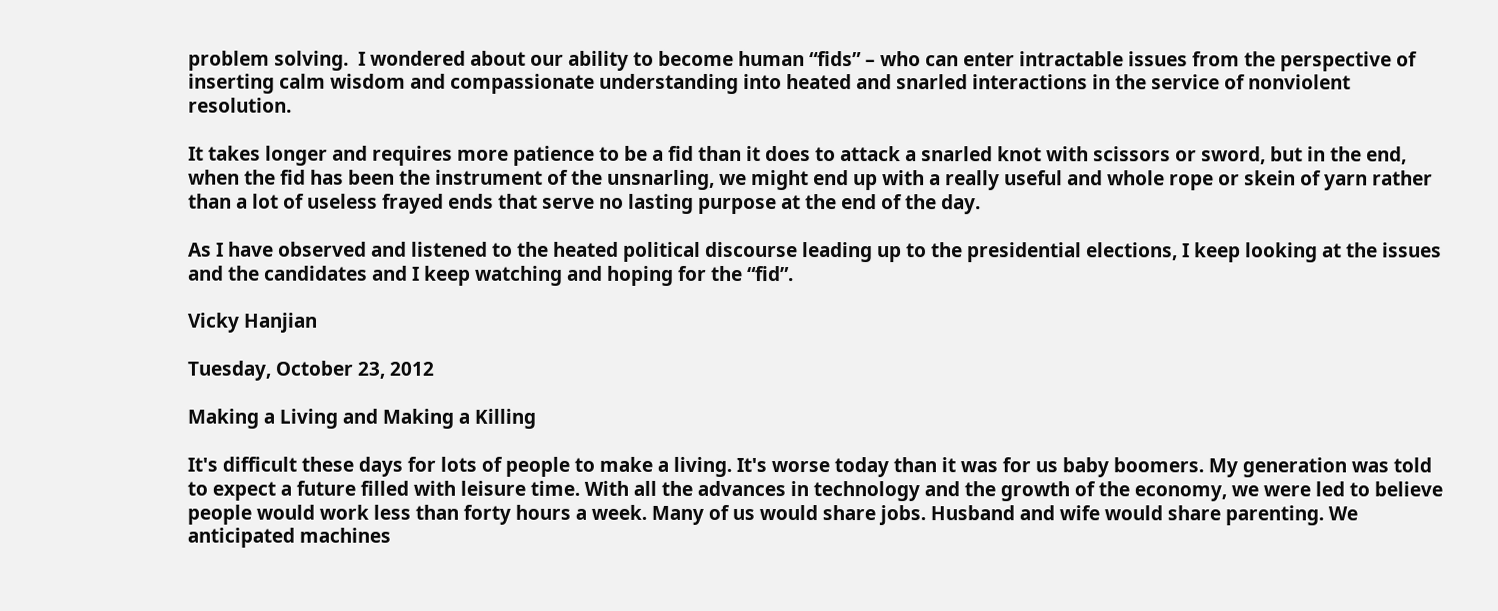problem solving.  I wondered about our ability to become human “fids” – who can enter intractable issues from the perspective of inserting calm wisdom and compassionate understanding into heated and snarled interactions in the service of nonviolent resolution.

It takes longer and requires more patience to be a fid than it does to attack a snarled knot with scissors or sword, but in the end, when the fid has been the instrument of the unsnarling, we might end up with a really useful and whole rope or skein of yarn rather than a lot of useless frayed ends that serve no lasting purpose at the end of the day.

As I have observed and listened to the heated political discourse leading up to the presidential elections, I keep looking at the issues and the candidates and I keep watching and hoping for the “fid”.

Vicky Hanjian

Tuesday, October 23, 2012

Making a Living and Making a Killing

It's difficult these days for lots of people to make a living. It's worse today than it was for us baby boomers. My generation was told to expect a future filled with leisure time. With all the advances in technology and the growth of the economy, we were led to believe people would work less than forty hours a week. Many of us would share jobs. Husband and wife would share parenting. We anticipated machines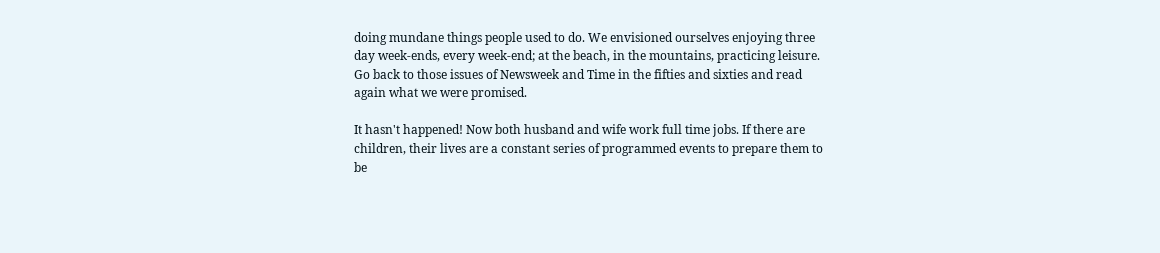doing mundane things people used to do. We envisioned ourselves enjoying three day week-ends, every week-end; at the beach, in the mountains, practicing leisure. Go back to those issues of Newsweek and Time in the fifties and sixties and read again what we were promised.

It hasn't happened! Now both husband and wife work full time jobs. If there are children, their lives are a constant series of programmed events to prepare them to be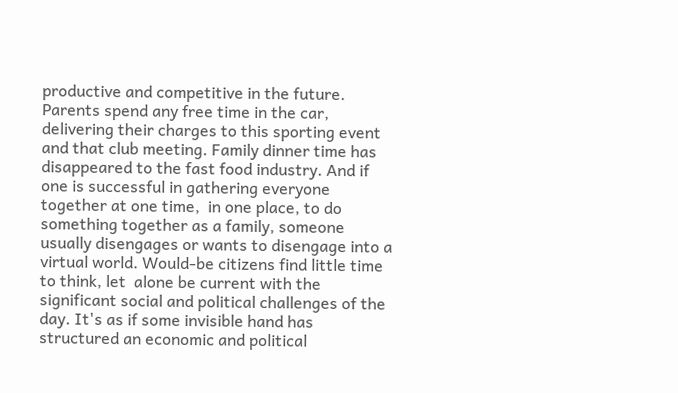productive and competitive in the future. Parents spend any free time in the car, delivering their charges to this sporting event and that club meeting. Family dinner time has disappeared to the fast food industry. And if one is successful in gathering everyone together at one time,  in one place, to do something together as a family, someone usually disengages or wants to disengage into a virtual world. Would-be citizens find little time to think, let  alone be current with the significant social and political challenges of the day. It's as if some invisible hand has structured an economic and political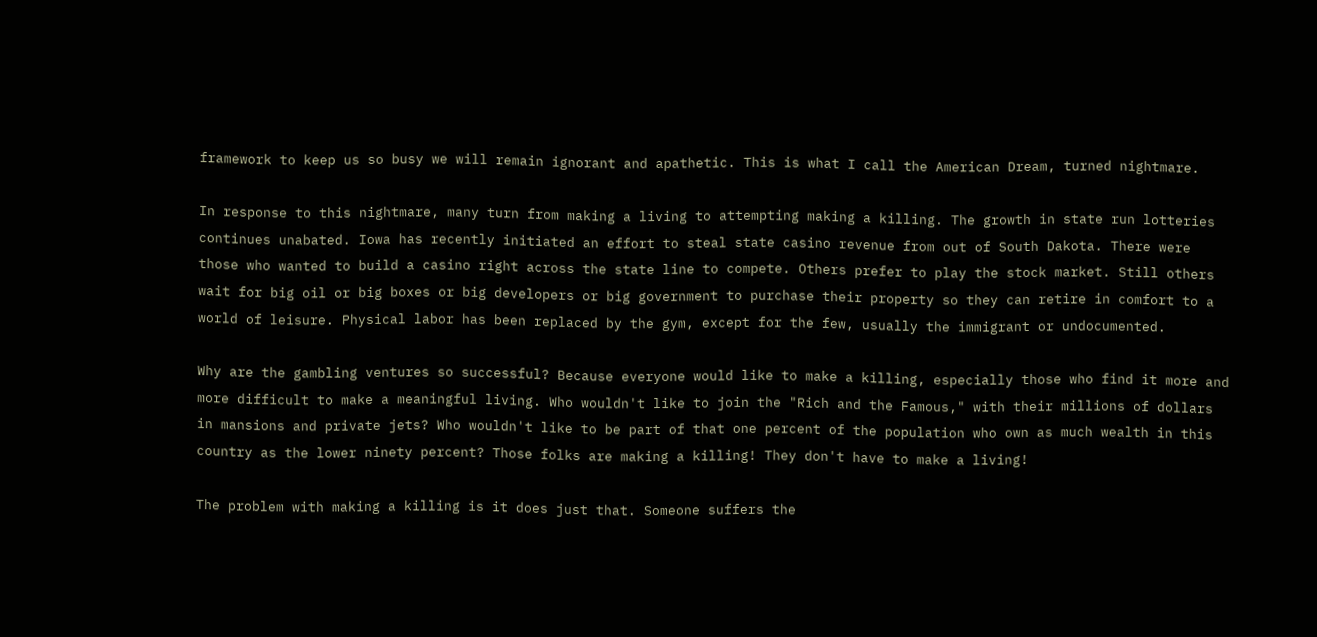framework to keep us so busy we will remain ignorant and apathetic. This is what I call the American Dream, turned nightmare.

In response to this nightmare, many turn from making a living to attempting making a killing. The growth in state run lotteries continues unabated. Iowa has recently initiated an effort to steal state casino revenue from out of South Dakota. There were those who wanted to build a casino right across the state line to compete. Others prefer to play the stock market. Still others wait for big oil or big boxes or big developers or big government to purchase their property so they can retire in comfort to a world of leisure. Physical labor has been replaced by the gym, except for the few, usually the immigrant or undocumented.

Why are the gambling ventures so successful? Because everyone would like to make a killing, especially those who find it more and more difficult to make a meaningful living. Who wouldn't like to join the "Rich and the Famous," with their millions of dollars in mansions and private jets? Who wouldn't like to be part of that one percent of the population who own as much wealth in this country as the lower ninety percent? Those folks are making a killing! They don't have to make a living!

The problem with making a killing is it does just that. Someone suffers the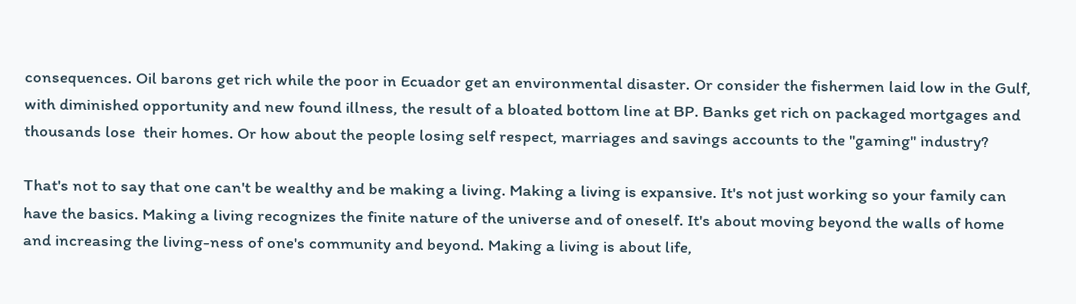consequences. Oil barons get rich while the poor in Ecuador get an environmental disaster. Or consider the fishermen laid low in the Gulf, with diminished opportunity and new found illness, the result of a bloated bottom line at BP. Banks get rich on packaged mortgages and thousands lose  their homes. Or how about the people losing self respect, marriages and savings accounts to the "gaming" industry?

That's not to say that one can't be wealthy and be making a living. Making a living is expansive. It's not just working so your family can have the basics. Making a living recognizes the finite nature of the universe and of oneself. It's about moving beyond the walls of home and increasing the living-ness of one's community and beyond. Making a living is about life,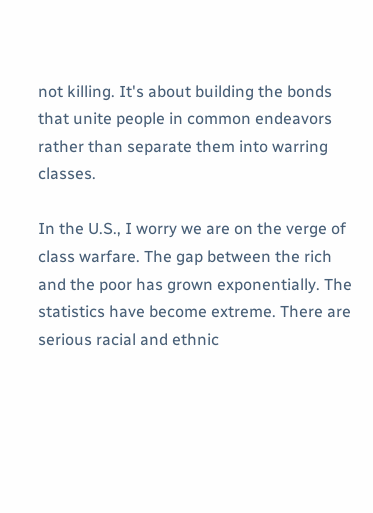not killing. It's about building the bonds that unite people in common endeavors rather than separate them into warring classes.

In the U.S., I worry we are on the verge of class warfare. The gap between the rich and the poor has grown exponentially. The statistics have become extreme. There are serious racial and ethnic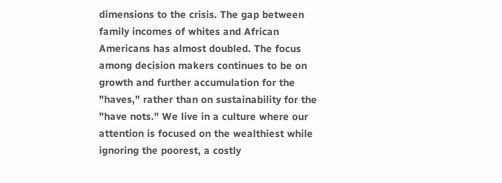dimensions to the crisis. The gap between family incomes of whites and African Americans has almost doubled. The focus among decision makers continues to be on growth and further accumulation for the "haves," rather than on sustainability for the "have nots." We live in a culture where our attention is focused on the wealthiest while ignoring the poorest, a costly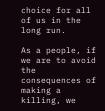choice for all of us in the long run.

As a people, if we are to avoid the consequences of making a killing, we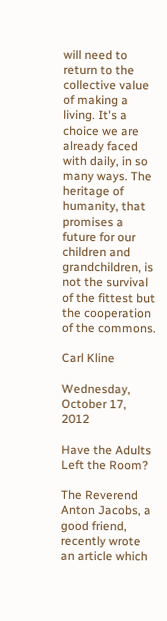will need to return to the collective value of making a living. It's a choice we are already faced with daily, in so many ways. The heritage of humanity, that promises a future for our children and grandchildren, is not the survival of the fittest but the cooperation of the commons.

Carl Kline

Wednesday, October 17, 2012

Have the Adults Left the Room?

The Reverend Anton Jacobs, a good friend, recently wrote an article which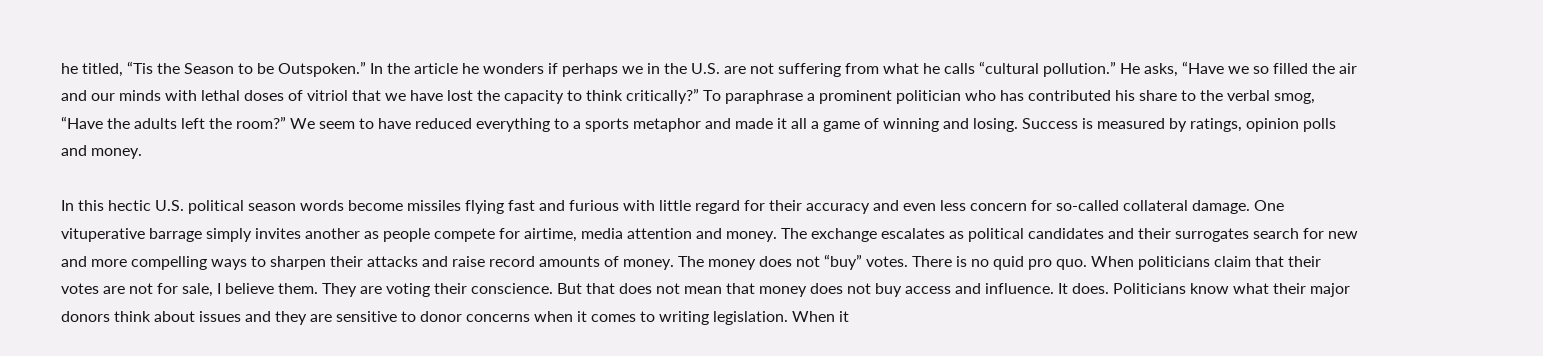he titled, “Tis the Season to be Outspoken.” In the article he wonders if perhaps we in the U.S. are not suffering from what he calls “cultural pollution.” He asks, “Have we so filled the air and our minds with lethal doses of vitriol that we have lost the capacity to think critically?” To paraphrase a prominent politician who has contributed his share to the verbal smog, “Have the adults left the room?” We seem to have reduced everything to a sports metaphor and made it all a game of winning and losing. Success is measured by ratings, opinion polls and money.

In this hectic U.S. political season words become missiles flying fast and furious with little regard for their accuracy and even less concern for so-called collateral damage. One vituperative barrage simply invites another as people compete for airtime, media attention and money. The exchange escalates as political candidates and their surrogates search for new and more compelling ways to sharpen their attacks and raise record amounts of money. The money does not “buy” votes. There is no quid pro quo. When politicians claim that their votes are not for sale, I believe them. They are voting their conscience. But that does not mean that money does not buy access and influence. It does. Politicians know what their major donors think about issues and they are sensitive to donor concerns when it comes to writing legislation. When it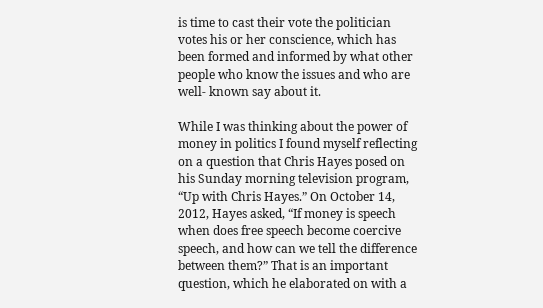is time to cast their vote the politician votes his or her conscience, which has been formed and informed by what other people who know the issues and who are well- known say about it.

While I was thinking about the power of money in politics I found myself reflecting on a question that Chris Hayes posed on his Sunday morning television program, “Up with Chris Hayes.” On October 14, 2012, Hayes asked, “If money is speech when does free speech become coercive speech, and how can we tell the difference between them?” That is an important question, which he elaborated on with a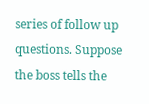series of follow up questions. Suppose the boss tells the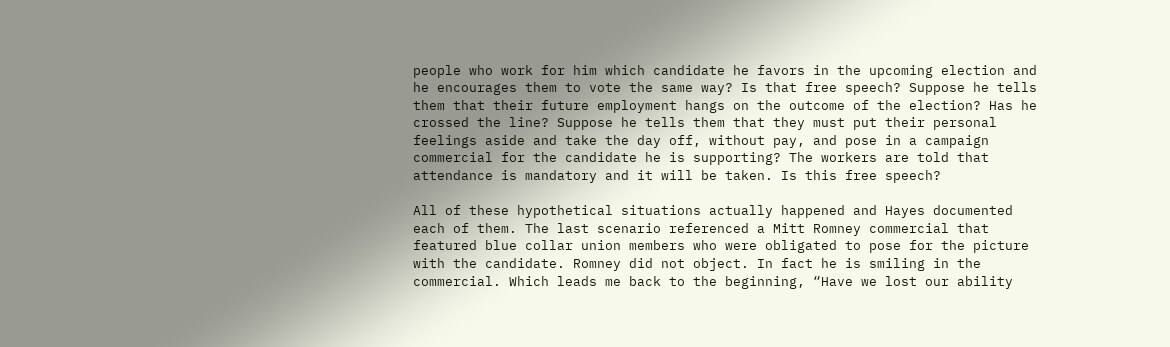people who work for him which candidate he favors in the upcoming election and he encourages them to vote the same way? Is that free speech? Suppose he tells them that their future employment hangs on the outcome of the election? Has he crossed the line? Suppose he tells them that they must put their personal feelings aside and take the day off, without pay, and pose in a campaign commercial for the candidate he is supporting? The workers are told that attendance is mandatory and it will be taken. Is this free speech?

All of these hypothetical situations actually happened and Hayes documented each of them. The last scenario referenced a Mitt Romney commercial that featured blue collar union members who were obligated to pose for the picture with the candidate. Romney did not object. In fact he is smiling in the commercial. Which leads me back to the beginning, “Have we lost our ability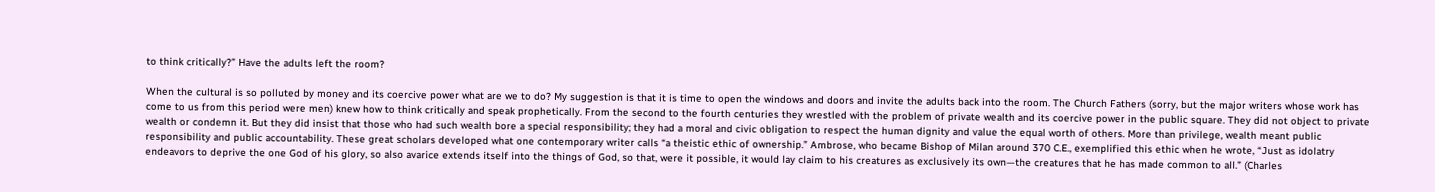to think critically?” Have the adults left the room?

When the cultural is so polluted by money and its coercive power what are we to do? My suggestion is that it is time to open the windows and doors and invite the adults back into the room. The Church Fathers (sorry, but the major writers whose work has come to us from this period were men) knew how to think critically and speak prophetically. From the second to the fourth centuries they wrestled with the problem of private wealth and its coercive power in the public square. They did not object to private wealth or condemn it. But they did insist that those who had such wealth bore a special responsibility; they had a moral and civic obligation to respect the human dignity and value the equal worth of others. More than privilege, wealth meant public responsibility and public accountability. These great scholars developed what one contemporary writer calls “a theistic ethic of ownership.” Ambrose, who became Bishop of Milan around 370 C.E., exemplified this ethic when he wrote, “Just as idolatry endeavors to deprive the one God of his glory, so also avarice extends itself into the things of God, so that, were it possible, it would lay claim to his creatures as exclusively its own—the creatures that he has made common to all.” (Charles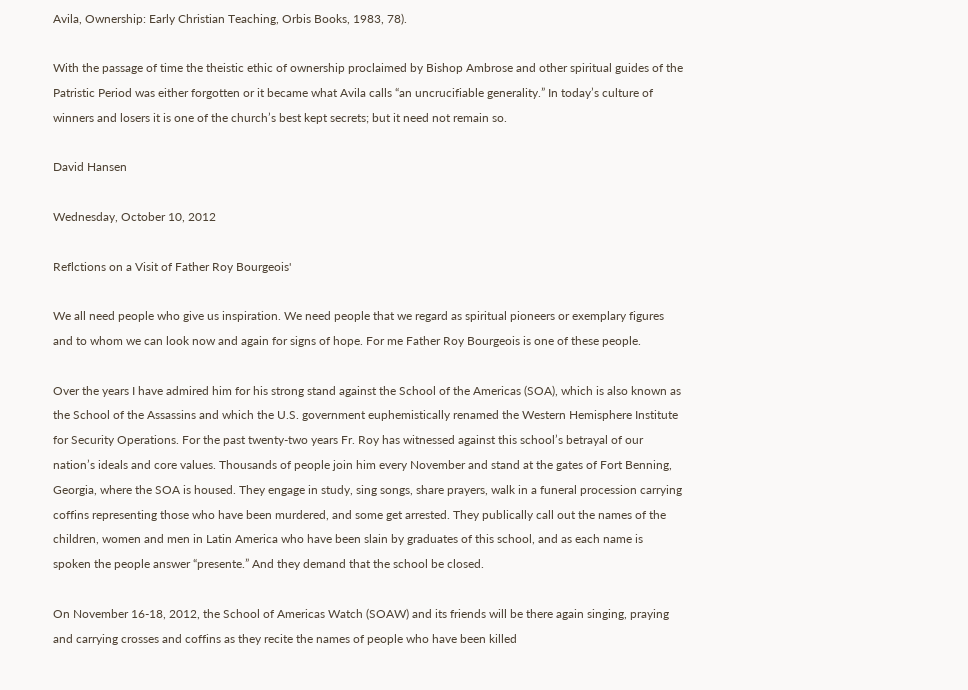Avila, Ownership: Early Christian Teaching, Orbis Books, 1983, 78).

With the passage of time the theistic ethic of ownership proclaimed by Bishop Ambrose and other spiritual guides of the Patristic Period was either forgotten or it became what Avila calls “an uncrucifiable generality.” In today’s culture of winners and losers it is one of the church’s best kept secrets; but it need not remain so.

David Hansen

Wednesday, October 10, 2012

Reflctions on a Visit of Father Roy Bourgeois'

We all need people who give us inspiration. We need people that we regard as spiritual pioneers or exemplary figures and to whom we can look now and again for signs of hope. For me Father Roy Bourgeois is one of these people.

Over the years I have admired him for his strong stand against the School of the Americas (SOA), which is also known as the School of the Assassins and which the U.S. government euphemistically renamed the Western Hemisphere Institute for Security Operations. For the past twenty-two years Fr. Roy has witnessed against this school’s betrayal of our nation’s ideals and core values. Thousands of people join him every November and stand at the gates of Fort Benning, Georgia, where the SOA is housed. They engage in study, sing songs, share prayers, walk in a funeral procession carrying coffins representing those who have been murdered, and some get arrested. They publically call out the names of the children, women and men in Latin America who have been slain by graduates of this school, and as each name is spoken the people answer “presente.” And they demand that the school be closed.

On November 16-18, 2012, the School of Americas Watch (SOAW) and its friends will be there again singing, praying and carrying crosses and coffins as they recite the names of people who have been killed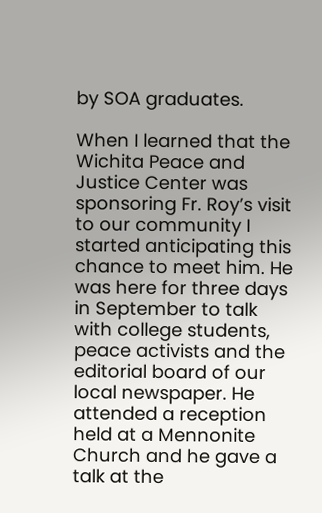by SOA graduates.

When I learned that the Wichita Peace and Justice Center was sponsoring Fr. Roy’s visit to our community I started anticipating this chance to meet him. He was here for three days in September to talk with college students, peace activists and the editorial board of our local newspaper. He attended a reception held at a Mennonite Church and he gave a talk at the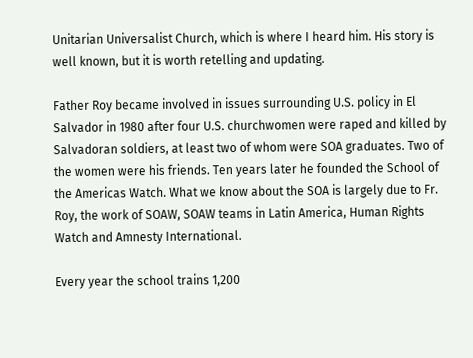Unitarian Universalist Church, which is where I heard him. His story is well known, but it is worth retelling and updating.

Father Roy became involved in issues surrounding U.S. policy in El Salvador in 1980 after four U.S. churchwomen were raped and killed by Salvadoran soldiers, at least two of whom were SOA graduates. Two of the women were his friends. Ten years later he founded the School of the Americas Watch. What we know about the SOA is largely due to Fr. Roy, the work of SOAW, SOAW teams in Latin America, Human Rights Watch and Amnesty International.

Every year the school trains 1,200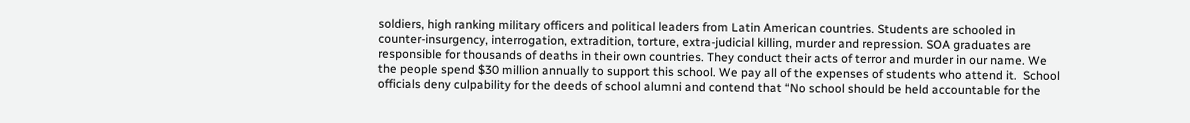soldiers, high ranking military officers and political leaders from Latin American countries. Students are schooled in counter-insurgency, interrogation, extradition, torture, extra-judicial killing, murder and repression. SOA graduates are responsible for thousands of deaths in their own countries. They conduct their acts of terror and murder in our name. We the people spend $30 million annually to support this school. We pay all of the expenses of students who attend it.  School officials deny culpability for the deeds of school alumni and contend that “No school should be held accountable for the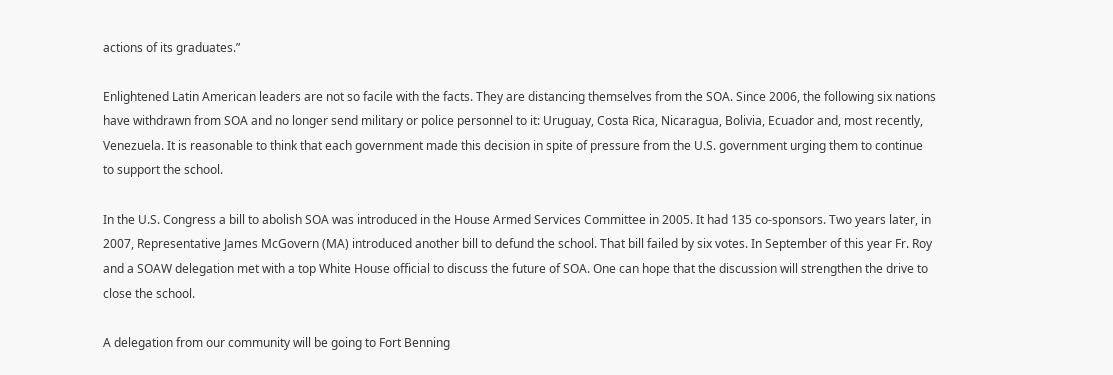actions of its graduates.”

Enlightened Latin American leaders are not so facile with the facts. They are distancing themselves from the SOA. Since 2006, the following six nations have withdrawn from SOA and no longer send military or police personnel to it: Uruguay, Costa Rica, Nicaragua, Bolivia, Ecuador and, most recently, Venezuela. It is reasonable to think that each government made this decision in spite of pressure from the U.S. government urging them to continue to support the school.

In the U.S. Congress a bill to abolish SOA was introduced in the House Armed Services Committee in 2005. It had 135 co-sponsors. Two years later, in 2007, Representative James McGovern (MA) introduced another bill to defund the school. That bill failed by six votes. In September of this year Fr. Roy and a SOAW delegation met with a top White House official to discuss the future of SOA. One can hope that the discussion will strengthen the drive to close the school.

A delegation from our community will be going to Fort Benning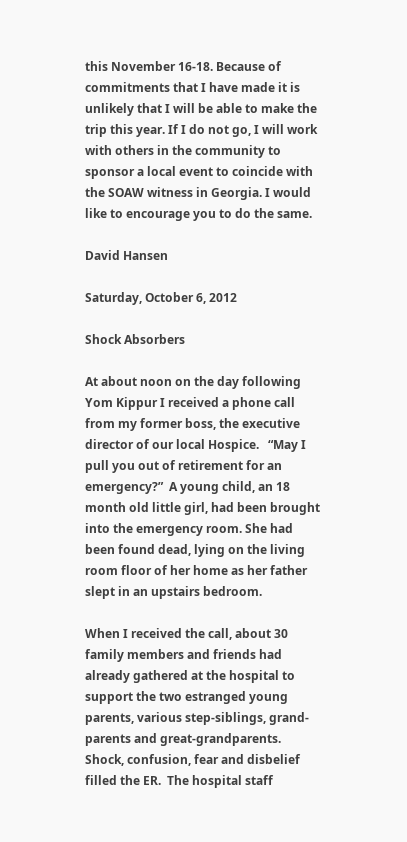this November 16-18. Because of commitments that I have made it is unlikely that I will be able to make the trip this year. If I do not go, I will work with others in the community to sponsor a local event to coincide with the SOAW witness in Georgia. I would like to encourage you to do the same.

David Hansen

Saturday, October 6, 2012

Shock Absorbers

At about noon on the day following Yom Kippur I received a phone call from my former boss, the executive director of our local Hospice.   “May I pull you out of retirement for an emergency?”  A young child, an 18 month old little girl, had been brought into the emergency room. She had been found dead, lying on the living room floor of her home as her father slept in an upstairs bedroom.

When I received the call, about 30 family members and friends had already gathered at the hospital to support the two estranged young parents, various step-siblings, grand-parents and great-grandparents.  Shock, confusion, fear and disbelief filled the ER.  The hospital staff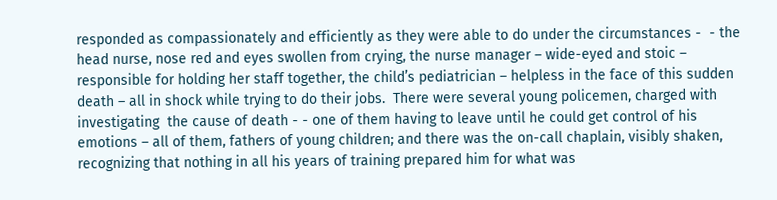responded as compassionately and efficiently as they were able to do under the circumstances -  - the head nurse, nose red and eyes swollen from crying, the nurse manager – wide-eyed and stoic – responsible for holding her staff together, the child’s pediatrician – helpless in the face of this sudden death – all in shock while trying to do their jobs.  There were several young policemen, charged with investigating  the cause of death - - one of them having to leave until he could get control of his emotions – all of them, fathers of young children; and there was the on-call chaplain, visibly shaken, recognizing that nothing in all his years of training prepared him for what was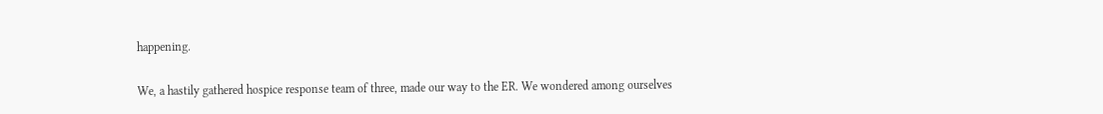happening.

We, a hastily gathered hospice response team of three, made our way to the ER. We wondered among ourselves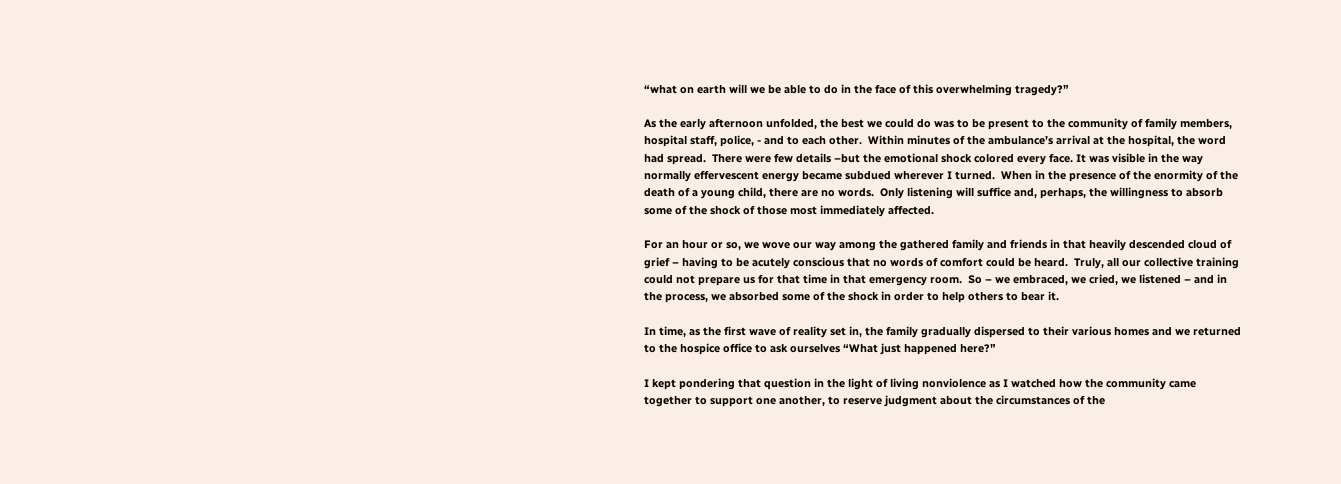“what on earth will we be able to do in the face of this overwhelming tragedy?”

As the early afternoon unfolded, the best we could do was to be present to the community of family members, hospital staff, police, - and to each other.  Within minutes of the ambulance’s arrival at the hospital, the word had spread.  There were few details –but the emotional shock colored every face. It was visible in the way normally effervescent energy became subdued wherever I turned.  When in the presence of the enormity of the death of a young child, there are no words.  Only listening will suffice and, perhaps, the willingness to absorb some of the shock of those most immediately affected.

For an hour or so, we wove our way among the gathered family and friends in that heavily descended cloud of grief – having to be acutely conscious that no words of comfort could be heard.  Truly, all our collective training could not prepare us for that time in that emergency room.  So – we embraced, we cried, we listened – and in the process, we absorbed some of the shock in order to help others to bear it.

In time, as the first wave of reality set in, the family gradually dispersed to their various homes and we returned to the hospice office to ask ourselves “What just happened here?”

I kept pondering that question in the light of living nonviolence as I watched how the community came together to support one another, to reserve judgment about the circumstances of the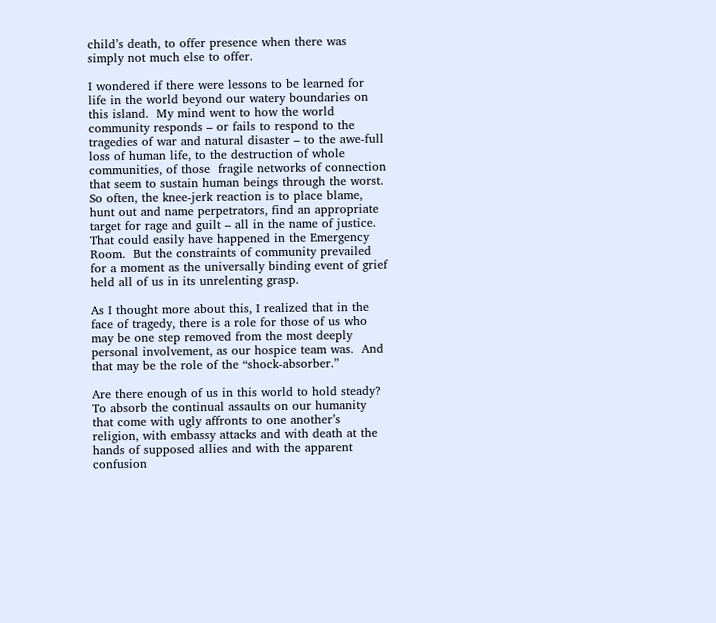child’s death, to offer presence when there was simply not much else to offer.

I wondered if there were lessons to be learned for life in the world beyond our watery boundaries on this island.  My mind went to how the world community responds – or fails to respond to the tragedies of war and natural disaster – to the awe-full loss of human life, to the destruction of whole communities, of those  fragile networks of connection that seem to sustain human beings through the worst.  So often, the knee-jerk reaction is to place blame, hunt out and name perpetrators, find an appropriate target for rage and guilt – all in the name of justice.  That could easily have happened in the Emergency Room.  But the constraints of community prevailed for a moment as the universally binding event of grief held all of us in its unrelenting grasp.

As I thought more about this, I realized that in the face of tragedy, there is a role for those of us who may be one step removed from the most deeply personal involvement, as our hospice team was.  And that may be the role of the “shock-absorber.”

Are there enough of us in this world to hold steady? To absorb the continual assaults on our humanity that come with ugly affronts to one another’s religion, with embassy attacks and with death at the hands of supposed allies and with the apparent confusion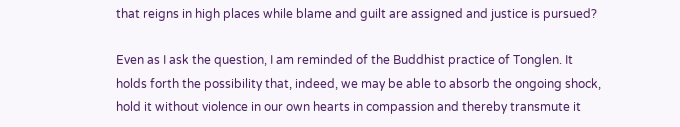that reigns in high places while blame and guilt are assigned and justice is pursued?

Even as I ask the question, I am reminded of the Buddhist practice of Tonglen. It holds forth the possibility that, indeed, we may be able to absorb the ongoing shock, hold it without violence in our own hearts in compassion and thereby transmute it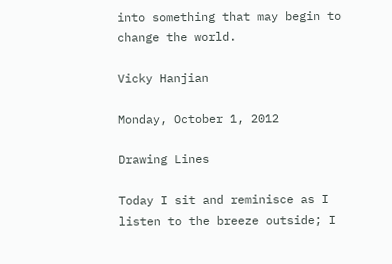into something that may begin to change the world.

Vicky Hanjian

Monday, October 1, 2012

Drawing Lines

Today I sit and reminisce as I listen to the breeze outside; I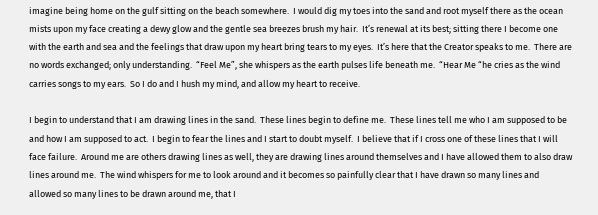imagine being home on the gulf sitting on the beach somewhere.  I would dig my toes into the sand and root myself there as the ocean mists upon my face creating a dewy glow and the gentle sea breezes brush my hair.  It’s renewal at its best; sitting there I become one with the earth and sea and the feelings that draw upon my heart bring tears to my eyes.  It’s here that the Creator speaks to me.  There are no words exchanged; only understanding.  “Feel Me”, she whispers as the earth pulses life beneath me.  “Hear Me “he cries as the wind carries songs to my ears.  So I do and I hush my mind, and allow my heart to receive.

I begin to understand that I am drawing lines in the sand.  These lines begin to define me.  These lines tell me who I am supposed to be and how I am supposed to act.  I begin to fear the lines and I start to doubt myself.  I believe that if I cross one of these lines that I will face failure.  Around me are others drawing lines as well, they are drawing lines around themselves and I have allowed them to also draw lines around me.  The wind whispers for me to look around and it becomes so painfully clear that I have drawn so many lines and allowed so many lines to be drawn around me, that I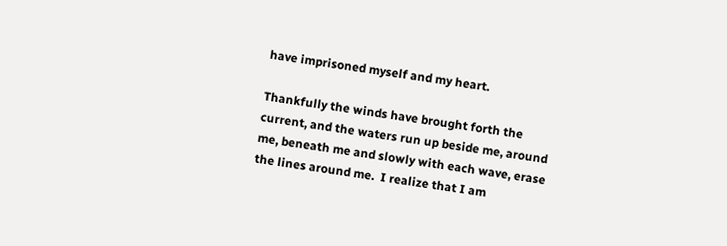have imprisoned myself and my heart.

Thankfully the winds have brought forth the current, and the waters run up beside me, around me, beneath me and slowly with each wave, erase the lines around me.  I realize that I am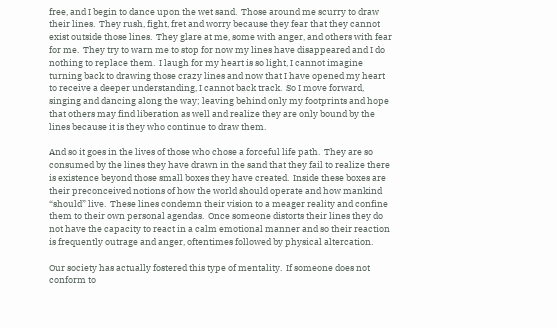free, and I begin to dance upon the wet sand.  Those around me scurry to draw their lines.  They rush, fight, fret and worry because they fear that they cannot exist outside those lines.  They glare at me, some with anger, and others with fear for me.  They try to warn me to stop for now my lines have disappeared and I do nothing to replace them.  I laugh for my heart is so light, I cannot imagine turning back to drawing those crazy lines and now that I have opened my heart to receive a deeper understanding, I cannot back track.  So I move forward, singing and dancing along the way; leaving behind only my footprints and hope that others may find liberation as well and realize they are only bound by the lines because it is they who continue to draw them.

And so it goes in the lives of those who chose a forceful life path.  They are so consumed by the lines they have drawn in the sand that they fail to realize there is existence beyond those small boxes they have created.  Inside these boxes are their preconceived notions of how the world should operate and how mankind “should” live.  These lines condemn their vision to a meager reality and confine them to their own personal agendas.  Once someone distorts their lines they do not have the capacity to react in a calm emotional manner and so their reaction is frequently outrage and anger, oftentimes followed by physical altercation.

Our society has actually fostered this type of mentality.  If someone does not conform to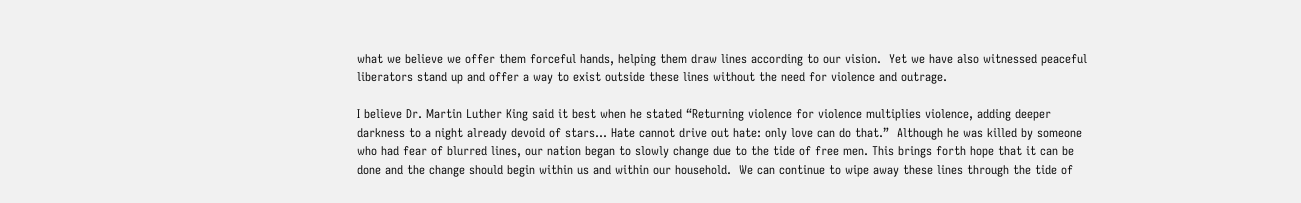what we believe we offer them forceful hands, helping them draw lines according to our vision.  Yet we have also witnessed peaceful liberators stand up and offer a way to exist outside these lines without the need for violence and outrage.

I believe Dr. Martin Luther King said it best when he stated “Returning violence for violence multiplies violence, adding deeper darkness to a night already devoid of stars... Hate cannot drive out hate: only love can do that.”  Although he was killed by someone who had fear of blurred lines, our nation began to slowly change due to the tide of free men. This brings forth hope that it can be done and the change should begin within us and within our household.  We can continue to wipe away these lines through the tide of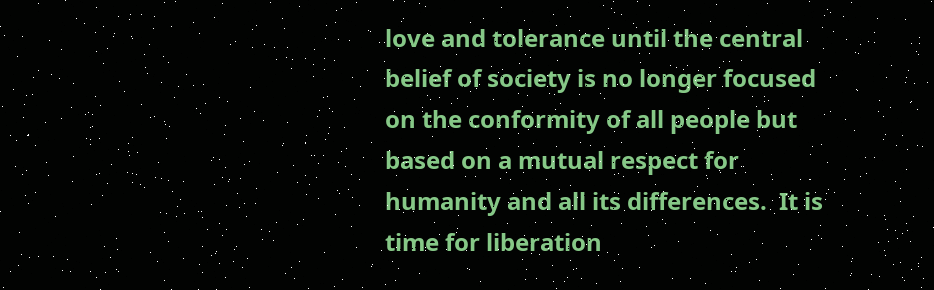love and tolerance until the central belief of society is no longer focused on the conformity of all people but based on a mutual respect for humanity and all its differences.  It is time for liberation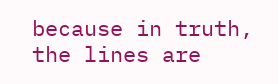because in truth, the lines are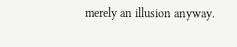merely an illusion anyway.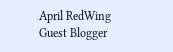April RedWing
Guest Blogger